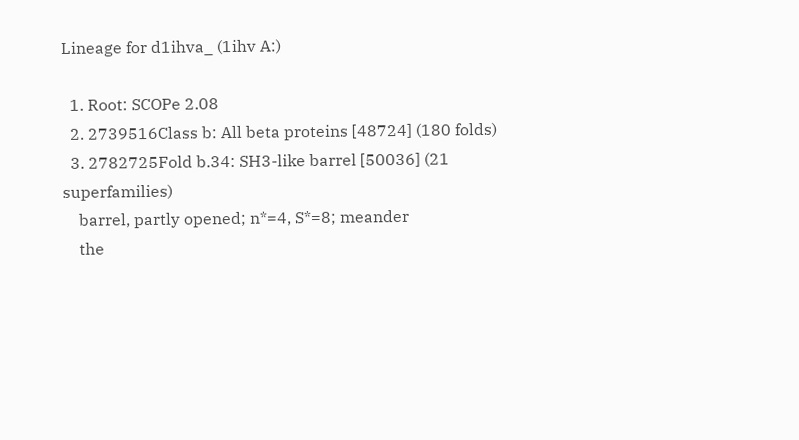Lineage for d1ihva_ (1ihv A:)

  1. Root: SCOPe 2.08
  2. 2739516Class b: All beta proteins [48724] (180 folds)
  3. 2782725Fold b.34: SH3-like barrel [50036] (21 superfamilies)
    barrel, partly opened; n*=4, S*=8; meander
    the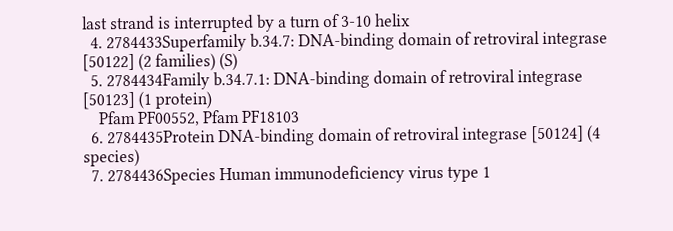last strand is interrupted by a turn of 3-10 helix
  4. 2784433Superfamily b.34.7: DNA-binding domain of retroviral integrase [50122] (2 families) (S)
  5. 2784434Family b.34.7.1: DNA-binding domain of retroviral integrase [50123] (1 protein)
    Pfam PF00552, Pfam PF18103
  6. 2784435Protein DNA-binding domain of retroviral integrase [50124] (4 species)
  7. 2784436Species Human immunodeficiency virus type 1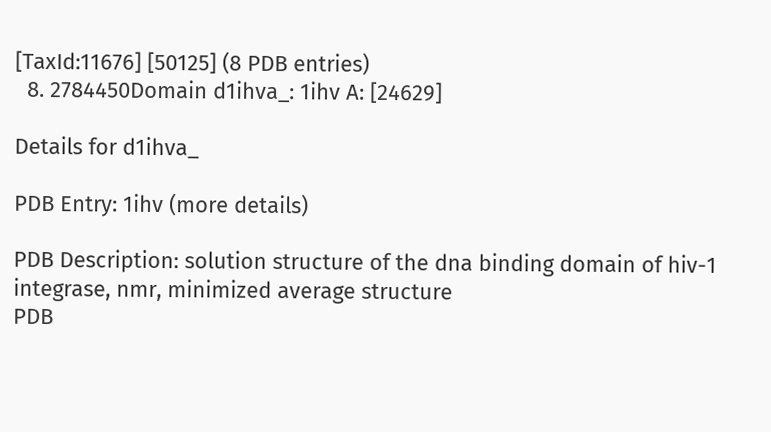[TaxId:11676] [50125] (8 PDB entries)
  8. 2784450Domain d1ihva_: 1ihv A: [24629]

Details for d1ihva_

PDB Entry: 1ihv (more details)

PDB Description: solution structure of the dna binding domain of hiv-1 integrase, nmr, minimized average structure
PDB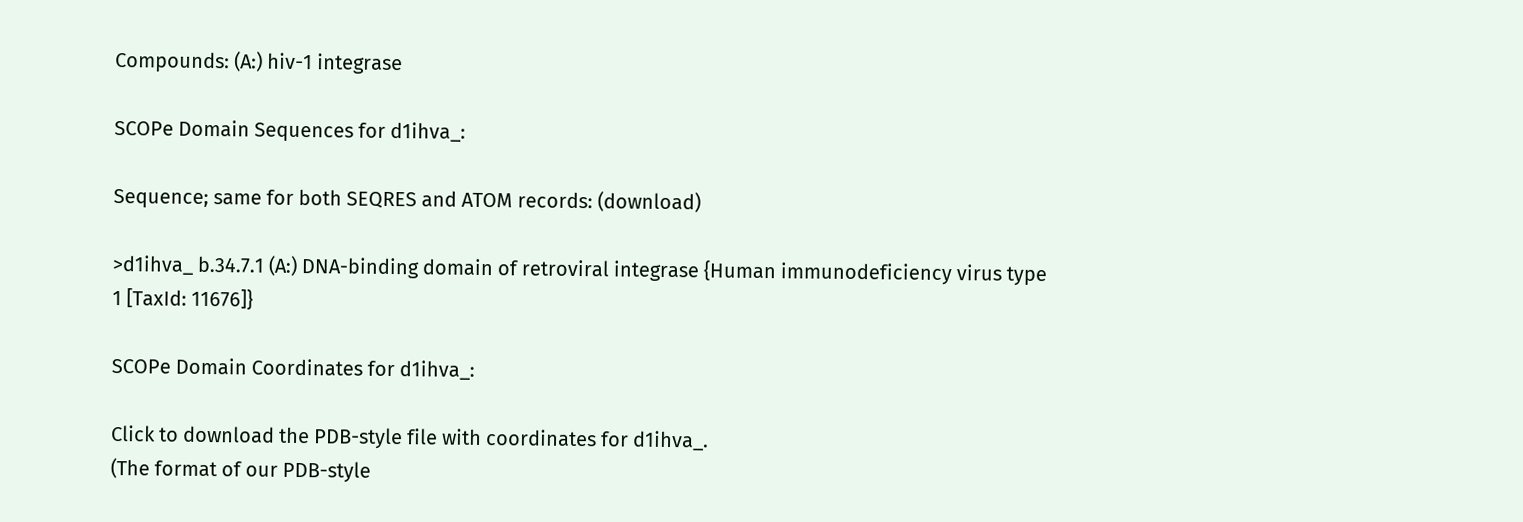Compounds: (A:) hiv-1 integrase

SCOPe Domain Sequences for d1ihva_:

Sequence; same for both SEQRES and ATOM records: (download)

>d1ihva_ b.34.7.1 (A:) DNA-binding domain of retroviral integrase {Human immunodeficiency virus type 1 [TaxId: 11676]}

SCOPe Domain Coordinates for d1ihva_:

Click to download the PDB-style file with coordinates for d1ihva_.
(The format of our PDB-style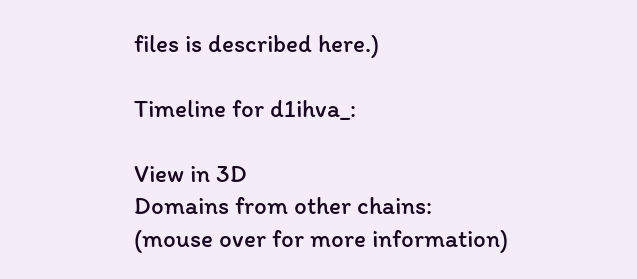files is described here.)

Timeline for d1ihva_:

View in 3D
Domains from other chains:
(mouse over for more information)